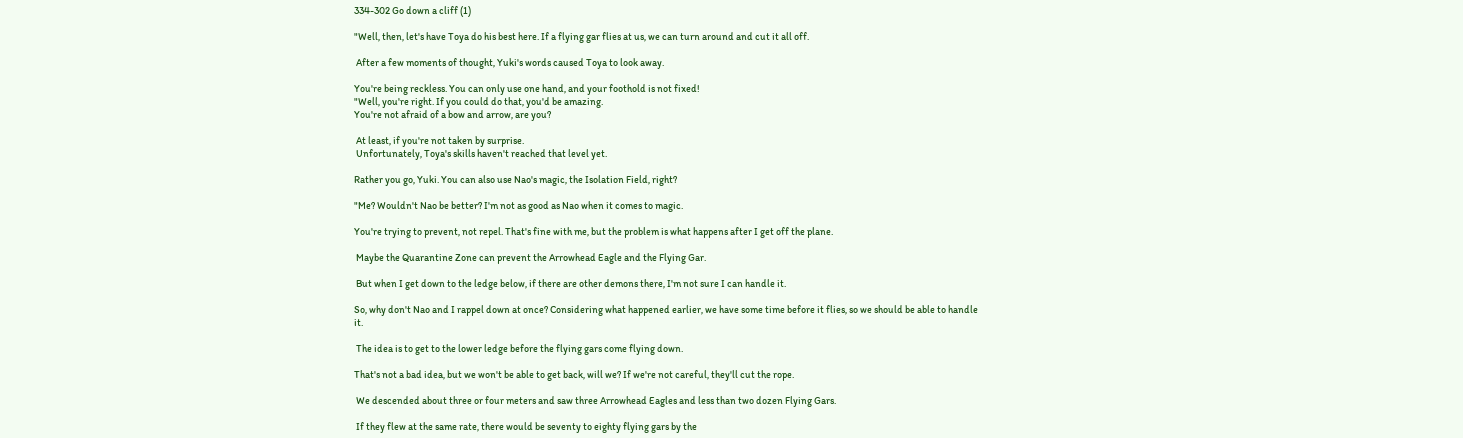334-302 Go down a cliff (1)

"Well, then, let's have Toya do his best here. If a flying gar flies at us, we can turn around and cut it all off.

 After a few moments of thought, Yuki's words caused Toya to look away.

You're being reckless. You can only use one hand, and your foothold is not fixed!
"Well, you're right. If you could do that, you'd be amazing.
You're not afraid of a bow and arrow, are you?

 At least, if you're not taken by surprise.
 Unfortunately, Toya's skills haven't reached that level yet.

Rather you go, Yuki. You can also use Nao's magic, the Isolation Field, right?

"Me? Wouldn't Nao be better? I'm not as good as Nao when it comes to magic.

You're trying to prevent, not repel. That's fine with me, but the problem is what happens after I get off the plane.

 Maybe the Quarantine Zone can prevent the Arrowhead Eagle and the Flying Gar.

 But when I get down to the ledge below, if there are other demons there, I'm not sure I can handle it.

So, why don't Nao and I rappel down at once? Considering what happened earlier, we have some time before it flies, so we should be able to handle it.

 The idea is to get to the lower ledge before the flying gars come flying down.

That's not a bad idea, but we won't be able to get back, will we? If we're not careful, they'll cut the rope.

 We descended about three or four meters and saw three Arrowhead Eagles and less than two dozen Flying Gars.

 If they flew at the same rate, there would be seventy to eighty flying gars by the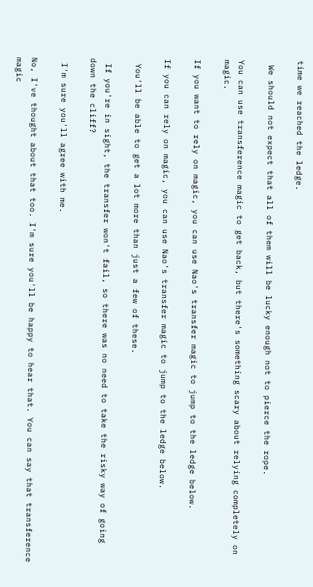time we reached the ledge.

 We should not expect that all of them will be lucky enough not to pierce the rope.

You can use transference magic to get back, but there's something scary about relying completely on magic.

If you want to rely on magic, you can use Nao's transfer magic to jump to the ledge below.

If you can rely on magic, you can use Nao's transfer magic to jump to the ledge below.

 You'll be able to get a lot more than just a few of these.

 If you're in sight, the transfer won't fail, so there was no need to take the risky way of going down the cliff?

 I'm sure you'll agree with me.

No, I've thought about that too. I'm sure you'll be happy to hear that. You can say that transference magic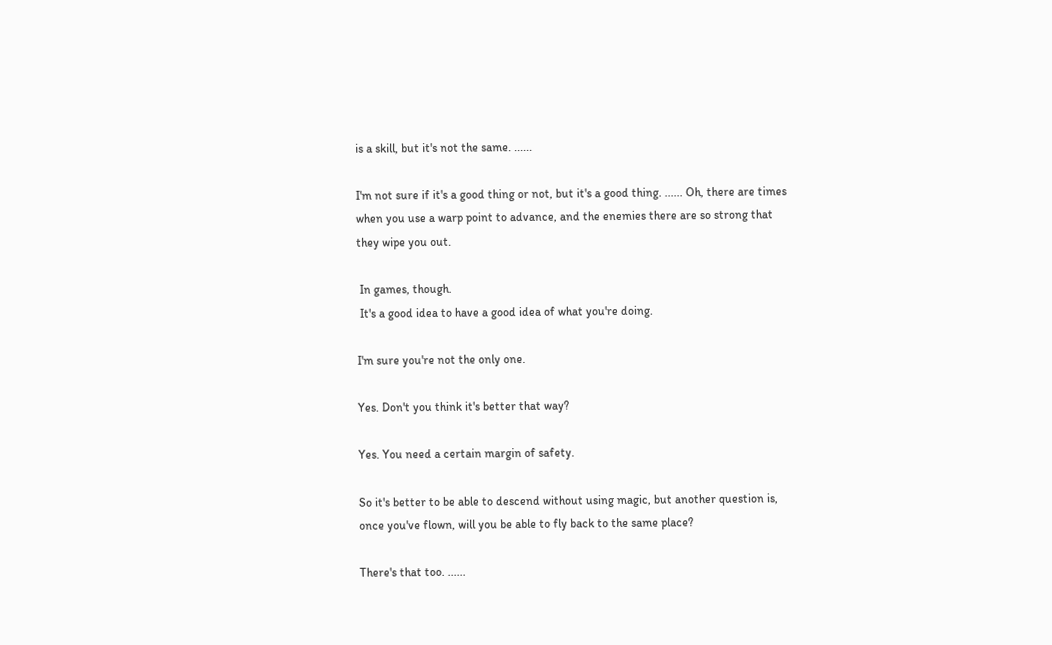is a skill, but it's not the same. ......

I'm not sure if it's a good thing or not, but it's a good thing. ...... Oh, there are times when you use a warp point to advance, and the enemies there are so strong that they wipe you out.

 In games, though.
 It's a good idea to have a good idea of what you're doing.

I'm sure you're not the only one.

Yes. Don't you think it's better that way?

Yes. You need a certain margin of safety.

So it's better to be able to descend without using magic, but another question is, once you've flown, will you be able to fly back to the same place?

There's that too. ......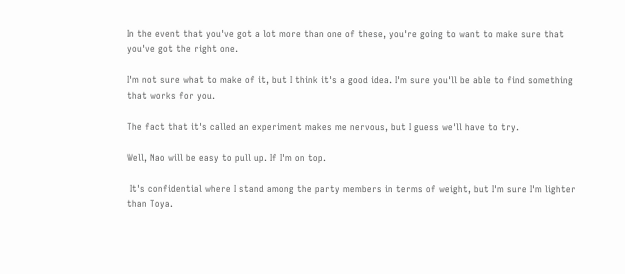In the event that you've got a lot more than one of these, you're going to want to make sure that you've got the right one.

I'm not sure what to make of it, but I think it's a good idea. I'm sure you'll be able to find something that works for you.

The fact that it's called an experiment makes me nervous, but I guess we'll have to try.

Well, Nao will be easy to pull up. If I'm on top.

 It's confidential where I stand among the party members in terms of weight, but I'm sure I'm lighter than Toya.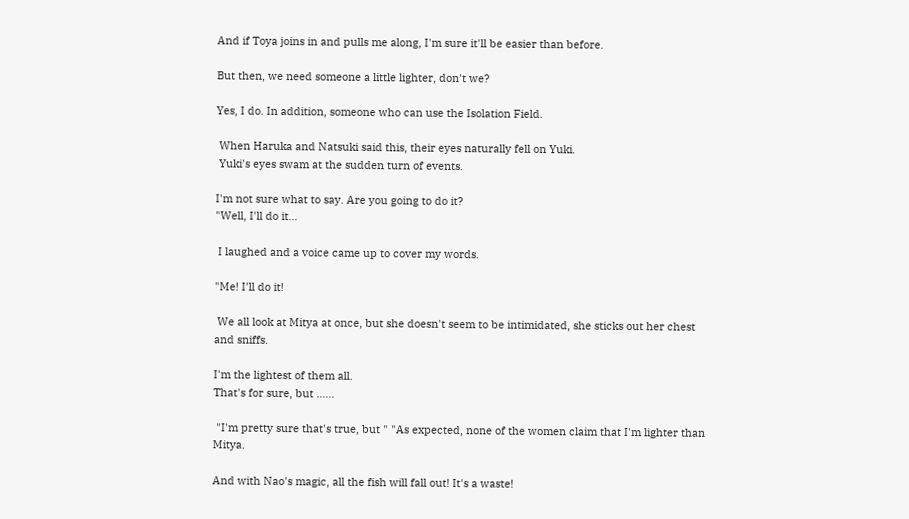And if Toya joins in and pulls me along, I'm sure it'll be easier than before.

But then, we need someone a little lighter, don't we?

Yes, I do. In addition, someone who can use the Isolation Field.

 When Haruka and Natsuki said this, their eyes naturally fell on Yuki.
 Yuki's eyes swam at the sudden turn of events.

I'm not sure what to say. Are you going to do it?
"Well, I'll do it...

 I laughed and a voice came up to cover my words.

"Me! I'll do it!

 We all look at Mitya at once, but she doesn't seem to be intimidated, she sticks out her chest and sniffs.

I'm the lightest of them all.
That's for sure, but ......

 "I'm pretty sure that's true, but " "As expected, none of the women claim that I'm lighter than Mitya.

And with Nao's magic, all the fish will fall out! It's a waste!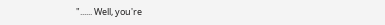"...... Well, you're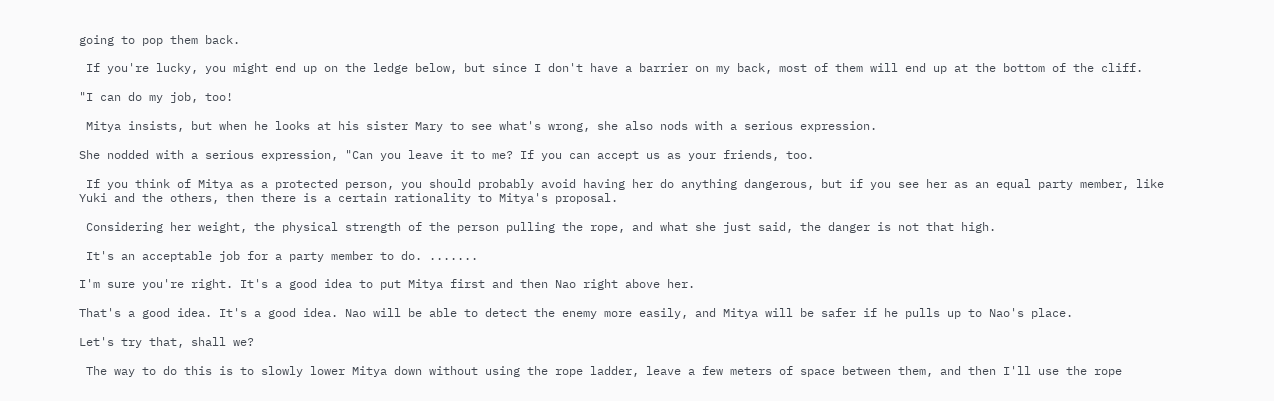going to pop them back.

 If you're lucky, you might end up on the ledge below, but since I don't have a barrier on my back, most of them will end up at the bottom of the cliff.

"I can do my job, too!

 Mitya insists, but when he looks at his sister Mary to see what's wrong, she also nods with a serious expression.

She nodded with a serious expression, "Can you leave it to me? If you can accept us as your friends, too.

 If you think of Mitya as a protected person, you should probably avoid having her do anything dangerous, but if you see her as an equal party member, like Yuki and the others, then there is a certain rationality to Mitya's proposal.

 Considering her weight, the physical strength of the person pulling the rope, and what she just said, the danger is not that high.

 It's an acceptable job for a party member to do. .......

I'm sure you're right. It's a good idea to put Mitya first and then Nao right above her.

That's a good idea. It's a good idea. Nao will be able to detect the enemy more easily, and Mitya will be safer if he pulls up to Nao's place.

Let's try that, shall we?

 The way to do this is to slowly lower Mitya down without using the rope ladder, leave a few meters of space between them, and then I'll use the rope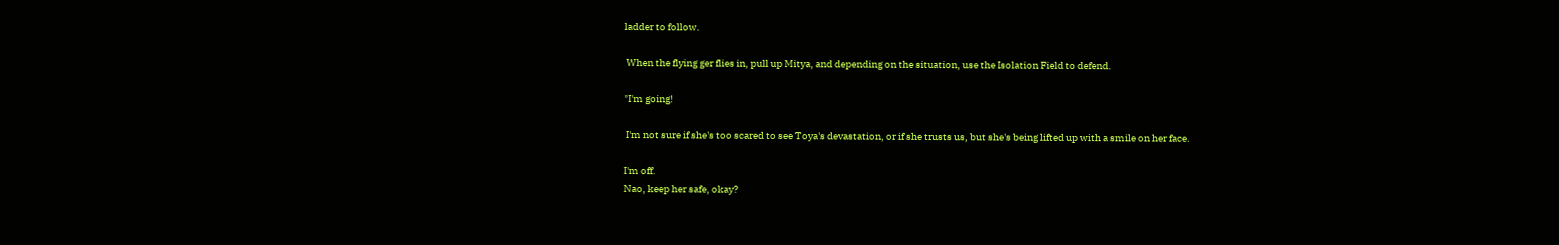ladder to follow.

 When the flying ger flies in, pull up Mitya, and depending on the situation, use the Isolation Field to defend.

"I'm going!

 I'm not sure if she's too scared to see Toya's devastation, or if she trusts us, but she's being lifted up with a smile on her face.

I'm off.
Nao, keep her safe, okay?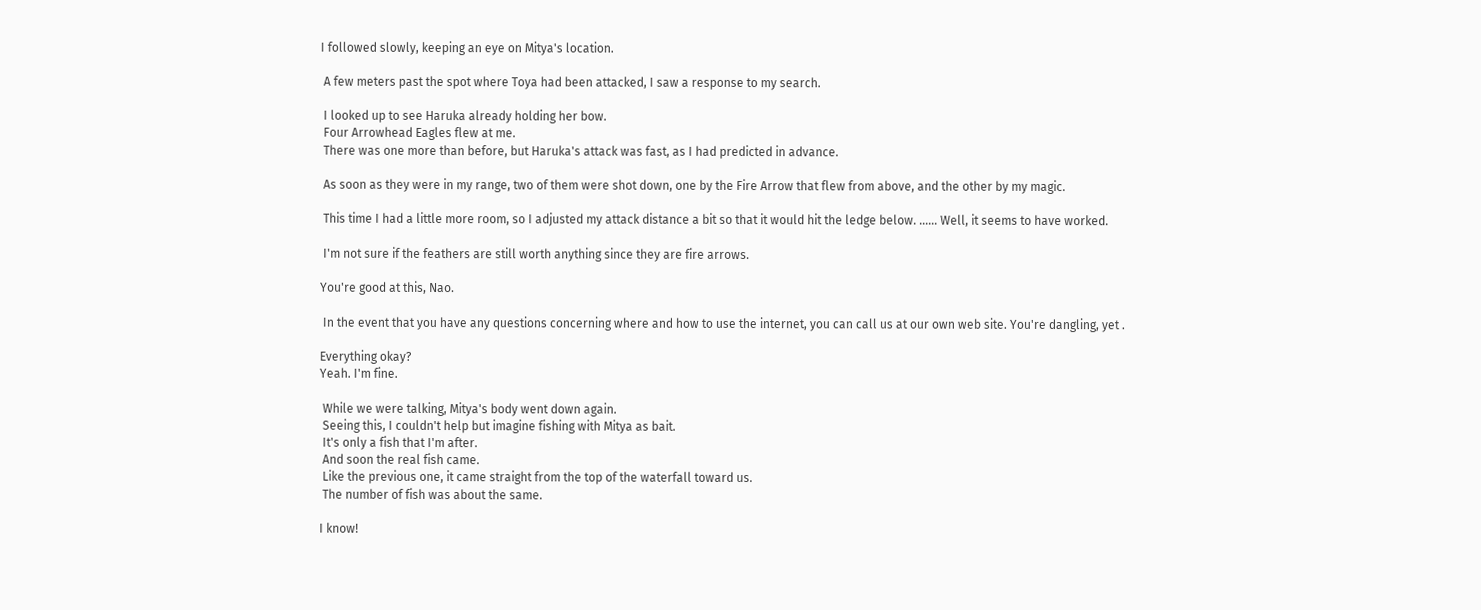I followed slowly, keeping an eye on Mitya's location.

 A few meters past the spot where Toya had been attacked, I saw a response to my search.

 I looked up to see Haruka already holding her bow.
 Four Arrowhead Eagles flew at me.
 There was one more than before, but Haruka's attack was fast, as I had predicted in advance.

 As soon as they were in my range, two of them were shot down, one by the Fire Arrow that flew from above, and the other by my magic.

 This time I had a little more room, so I adjusted my attack distance a bit so that it would hit the ledge below. ...... Well, it seems to have worked.

 I'm not sure if the feathers are still worth anything since they are fire arrows.

You're good at this, Nao.

 In the event that you have any questions concerning where and how to use the internet, you can call us at our own web site. You're dangling, yet .

Everything okay?
Yeah. I'm fine.

 While we were talking, Mitya's body went down again.
 Seeing this, I couldn't help but imagine fishing with Mitya as bait.
 It's only a fish that I'm after.
 And soon the real fish came.
 Like the previous one, it came straight from the top of the waterfall toward us.
 The number of fish was about the same.

I know!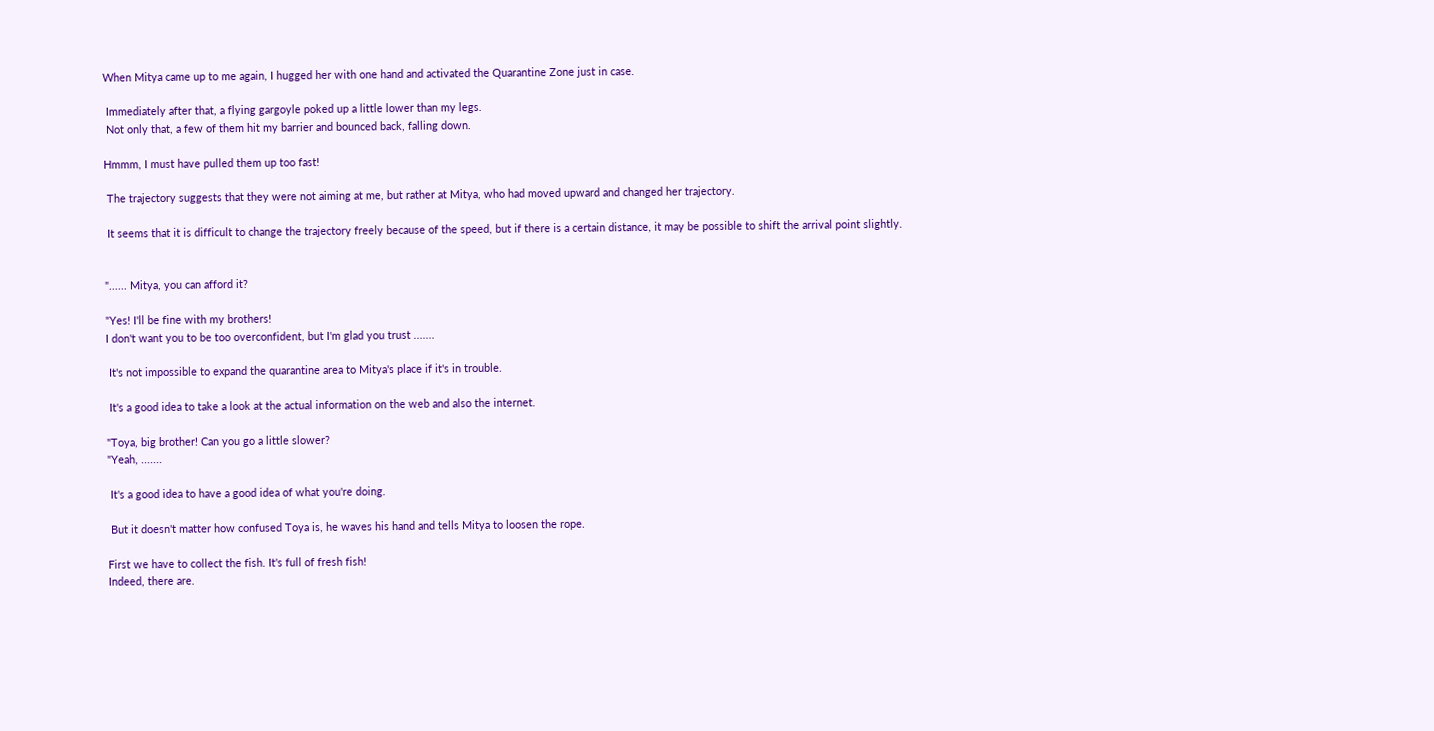When Mitya came up to me again, I hugged her with one hand and activated the Quarantine Zone just in case.

 Immediately after that, a flying gargoyle poked up a little lower than my legs.
 Not only that, a few of them hit my barrier and bounced back, falling down.

Hmmm, I must have pulled them up too fast!

 The trajectory suggests that they were not aiming at me, but rather at Mitya, who had moved upward and changed her trajectory.

 It seems that it is difficult to change the trajectory freely because of the speed, but if there is a certain distance, it may be possible to shift the arrival point slightly.


"...... Mitya, you can afford it?

"Yes! I'll be fine with my brothers!
I don't want you to be too overconfident, but I'm glad you trust .......

 It's not impossible to expand the quarantine area to Mitya's place if it's in trouble.

 It's a good idea to take a look at the actual information on the web and also the internet.

"Toya, big brother! Can you go a little slower?
"Yeah, .......

 It's a good idea to have a good idea of what you're doing.

 But it doesn't matter how confused Toya is, he waves his hand and tells Mitya to loosen the rope.

First we have to collect the fish. It's full of fresh fish!
Indeed, there are.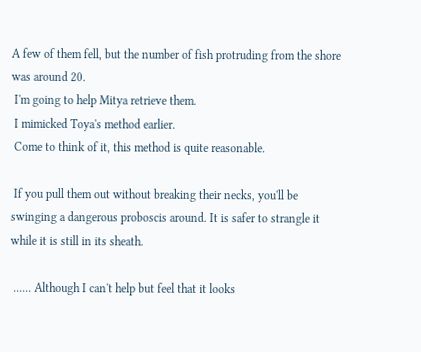A few of them fell, but the number of fish protruding from the shore was around 20.
 I'm going to help Mitya retrieve them.
 I mimicked Toya's method earlier.
 Come to think of it, this method is quite reasonable.

 If you pull them out without breaking their necks, you'll be swinging a dangerous proboscis around. It is safer to strangle it while it is still in its sheath.

 ...... Although I can't help but feel that it looks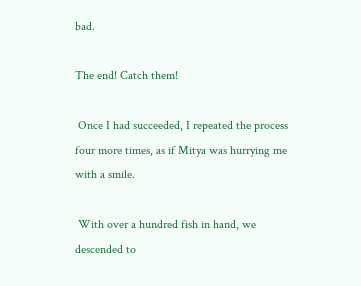bad.

The end! Catch them!

 Once I had succeeded, I repeated the process four more times, as if Mitya was hurrying me with a smile.

 With over a hundred fish in hand, we descended to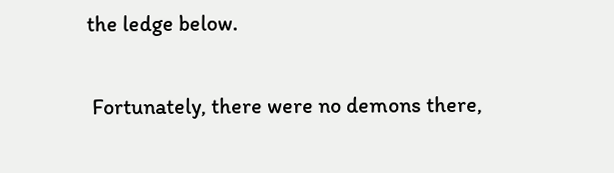the ledge below.

 Fortunately, there were no demons there,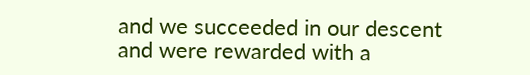and we succeeded in our descent and were rewarded with a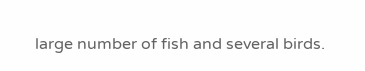large number of fish and several birds.